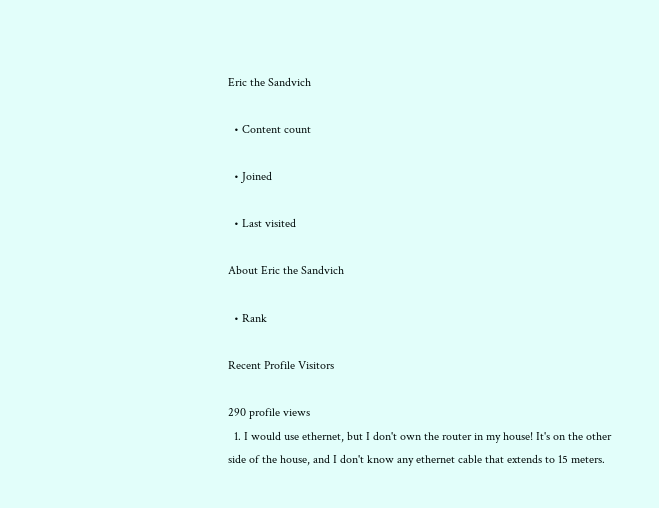Eric the Sandvich

  • Content count

  • Joined

  • Last visited

About Eric the Sandvich

  • Rank

Recent Profile Visitors

290 profile views
  1. I would use ethernet, but I don't own the router in my house! It's on the other side of the house, and I don't know any ethernet cable that extends to 15 meters.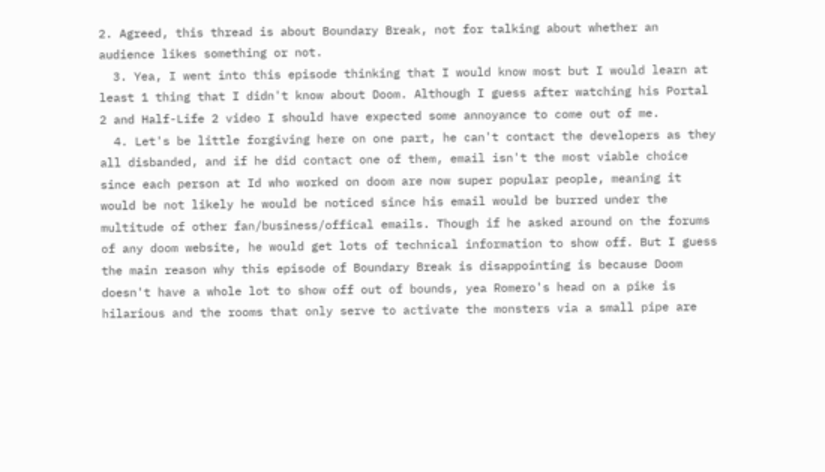2. Agreed, this thread is about Boundary Break, not for talking about whether an audience likes something or not.
  3. Yea, I went into this episode thinking that I would know most but I would learn at least 1 thing that I didn't know about Doom. Although I guess after watching his Portal 2 and Half-Life 2 video I should have expected some annoyance to come out of me.
  4. Let's be little forgiving here on one part, he can't contact the developers as they all disbanded, and if he did contact one of them, email isn't the most viable choice since each person at Id who worked on doom are now super popular people, meaning it would be not likely he would be noticed since his email would be burred under the multitude of other fan/business/offical emails. Though if he asked around on the forums of any doom website, he would get lots of technical information to show off. But I guess the main reason why this episode of Boundary Break is disappointing is because Doom doesn't have a whole lot to show off out of bounds, yea Romero's head on a pike is hilarious and the rooms that only serve to activate the monsters via a small pipe are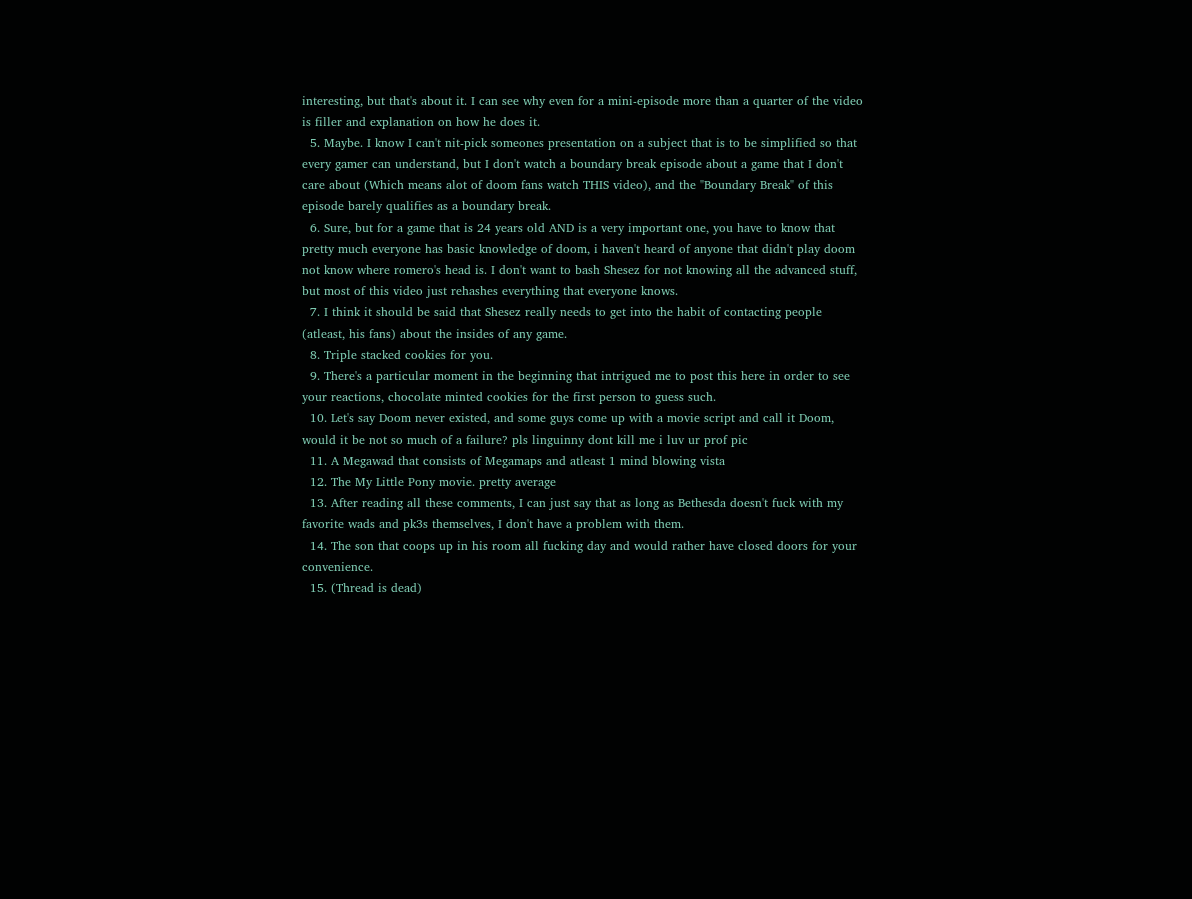interesting, but that's about it. I can see why even for a mini-episode more than a quarter of the video is filler and explanation on how he does it.
  5. Maybe. I know I can't nit-pick someones presentation on a subject that is to be simplified so that every gamer can understand, but I don't watch a boundary break episode about a game that I don't care about (Which means alot of doom fans watch THIS video), and the "Boundary Break" of this episode barely qualifies as a boundary break.
  6. Sure, but for a game that is 24 years old AND is a very important one, you have to know that pretty much everyone has basic knowledge of doom, i haven't heard of anyone that didn't play doom not know where romero's head is. I don't want to bash Shesez for not knowing all the advanced stuff, but most of this video just rehashes everything that everyone knows.
  7. I think it should be said that Shesez really needs to get into the habit of contacting people (atleast, his fans) about the insides of any game.
  8. Triple stacked cookies for you.
  9. There's a particular moment in the beginning that intrigued me to post this here in order to see your reactions, chocolate minted cookies for the first person to guess such.
  10. Let's say Doom never existed, and some guys come up with a movie script and call it Doom, would it be not so much of a failure? pls linguinny dont kill me i luv ur prof pic
  11. A Megawad that consists of Megamaps and atleast 1 mind blowing vista
  12. The My Little Pony movie. pretty average
  13. After reading all these comments, I can just say that as long as Bethesda doesn't fuck with my favorite wads and pk3s themselves, I don't have a problem with them.
  14. The son that coops up in his room all fucking day and would rather have closed doors for your convenience.
  15. (Thread is dead)